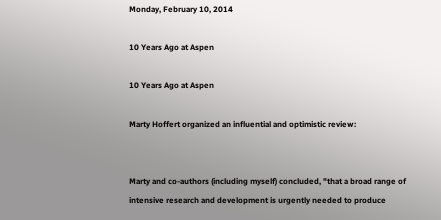Monday, February 10, 2014

10 Years Ago at Aspen

10 Years Ago at Aspen

Marty Hoffert organized an influential and optimistic review:


Marty and co-authors (including myself) concluded, "that a broad range of intensive research and development is urgently needed to produce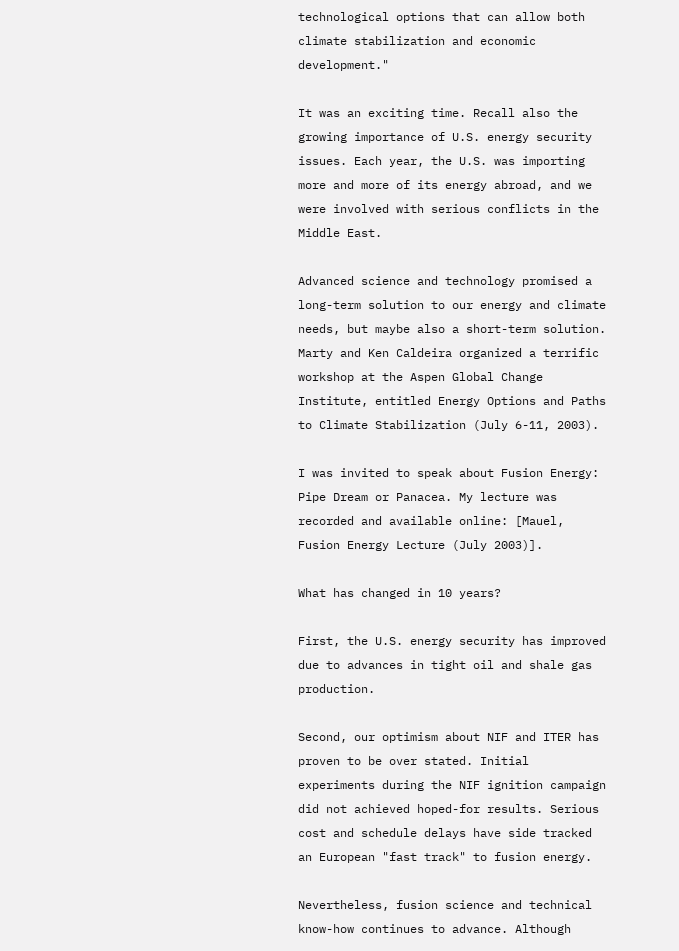technological options that can allow both climate stabilization and economic development."

It was an exciting time. Recall also the growing importance of U.S. energy security issues. Each year, the U.S. was importing more and more of its energy abroad, and we were involved with serious conflicts in the Middle East.

Advanced science and technology promised a long-term solution to our energy and climate needs, but maybe also a short-term solution. Marty and Ken Caldeira organized a terrific workshop at the Aspen Global Change Institute, entitled Energy Options and Paths to Climate Stabilization (July 6-11, 2003).

I was invited to speak about Fusion Energy: Pipe Dream or Panacea. My lecture was recorded and available online: [Mauel, Fusion Energy Lecture (July 2003)].

What has changed in 10 years?

First, the U.S. energy security has improved due to advances in tight oil and shale gas production.

Second, our optimism about NIF and ITER has proven to be over stated. Initial experiments during the NIF ignition campaign did not achieved hoped-for results. Serious cost and schedule delays have side tracked an European "fast track" to fusion energy.

Nevertheless, fusion science and technical know-how continues to advance. Although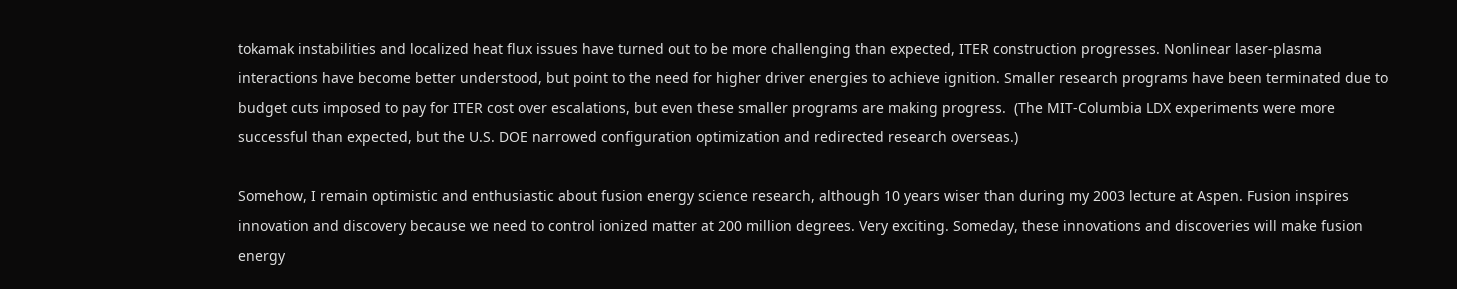tokamak instabilities and localized heat flux issues have turned out to be more challenging than expected, ITER construction progresses. Nonlinear laser-plasma interactions have become better understood, but point to the need for higher driver energies to achieve ignition. Smaller research programs have been terminated due to budget cuts imposed to pay for ITER cost over escalations, but even these smaller programs are making progress.  (The MIT-Columbia LDX experiments were more successful than expected, but the U.S. DOE narrowed configuration optimization and redirected research overseas.)

Somehow, I remain optimistic and enthusiastic about fusion energy science research, although 10 years wiser than during my 2003 lecture at Aspen. Fusion inspires innovation and discovery because we need to control ionized matter at 200 million degrees. Very exciting. Someday, these innovations and discoveries will make fusion energy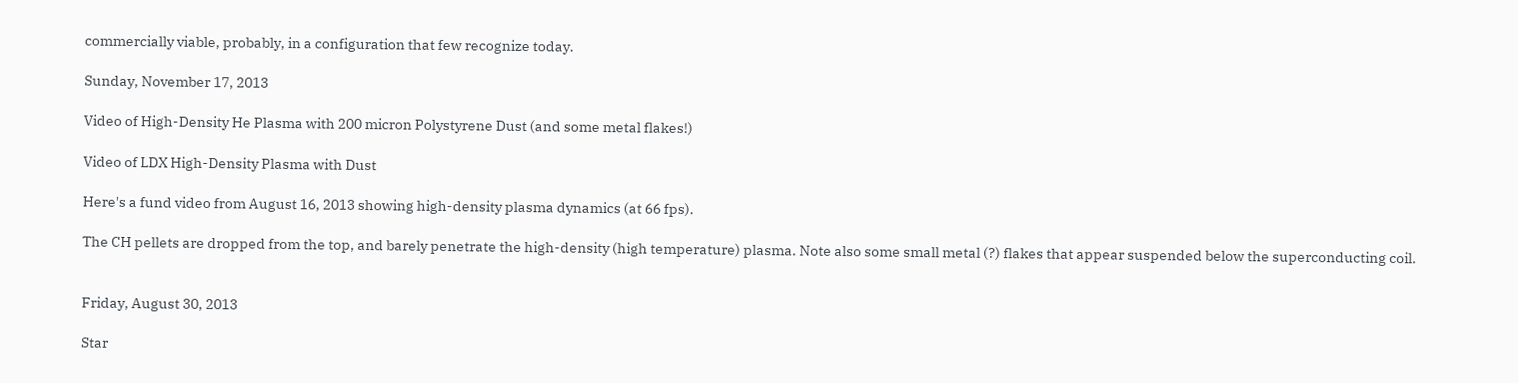commercially viable, probably, in a configuration that few recognize today.

Sunday, November 17, 2013

Video of High-Density He Plasma with 200 micron Polystyrene Dust (and some metal flakes!)

Video of LDX High-Density Plasma with Dust

Here's a fund video from August 16, 2013 showing high-density plasma dynamics (at 66 fps).

The CH pellets are dropped from the top, and barely penetrate the high-density (high temperature) plasma. Note also some small metal (?) flakes that appear suspended below the superconducting coil.


Friday, August 30, 2013

Star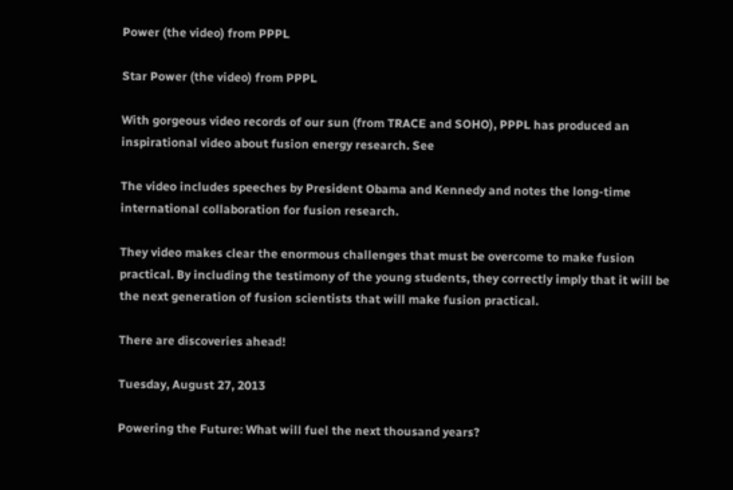Power (the video) from PPPL

Star Power (the video) from PPPL

With gorgeous video records of our sun (from TRACE and SOHO), PPPL has produced an inspirational video about fusion energy research. See

The video includes speeches by President Obama and Kennedy and notes the long-time international collaboration for fusion research.

They video makes clear the enormous challenges that must be overcome to make fusion practical. By including the testimony of the young students, they correctly imply that it will be the next generation of fusion scientists that will make fusion practical.

There are discoveries ahead!

Tuesday, August 27, 2013

Powering the Future: What will fuel the next thousand years?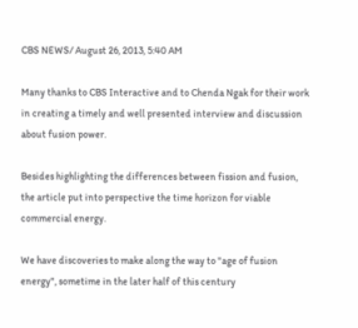CBS NEWS/ August 26, 2013, 5:40 AM

Many thanks to CBS Interactive and to Chenda Ngak for their work in creating a timely and well presented interview and discussion about fusion power.

Besides highlighting the differences between fission and fusion, the article put into perspective the time horizon for viable commercial energy.

We have discoveries to make along the way to "age of fusion energy", sometime in the later half of this century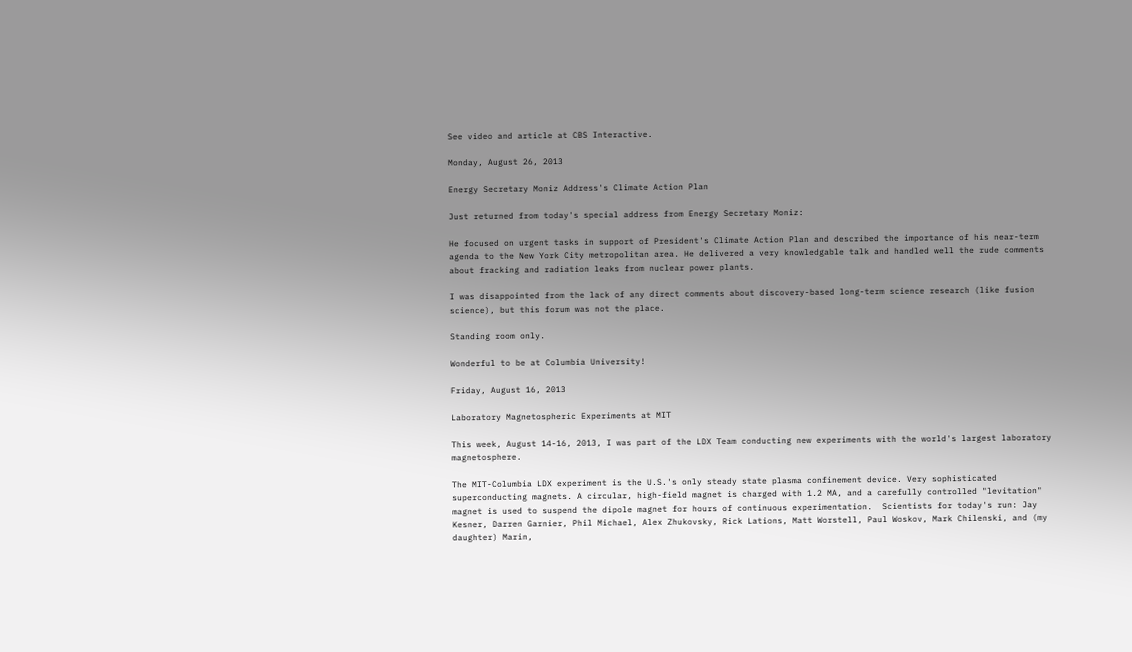See video and article at CBS Interactive.

Monday, August 26, 2013

Energy Secretary Moniz Address's Climate Action Plan

Just returned from today's special address from Energy Secretary Moniz:

He focused on urgent tasks in support of President's Climate Action Plan and described the importance of his near-term agenda to the New York City metropolitan area. He delivered a very knowledgable talk and handled well the rude comments about fracking and radiation leaks from nuclear power plants.

I was disappointed from the lack of any direct comments about discovery-based long-term science research (like fusion science), but this forum was not the place.

Standing room only.

Wonderful to be at Columbia University!

Friday, August 16, 2013

Laboratory Magnetospheric Experiments at MIT

This week, August 14-16, 2013, I was part of the LDX Team conducting new experiments with the world's largest laboratory magnetosphere.

The MIT-Columbia LDX experiment is the U.S.'s only steady state plasma confinement device. Very sophisticated superconducting magnets. A circular, high-field magnet is charged with 1.2 MA, and a carefully controlled "levitation" magnet is used to suspend the dipole magnet for hours of continuous experimentation.  Scientists for today's run: Jay Kesner, Darren Garnier, Phil Michael, Alex Zhukovsky, Rick Lations, Matt Worstell, Paul Woskov, Mark Chilenski, and (my daughter) Marin,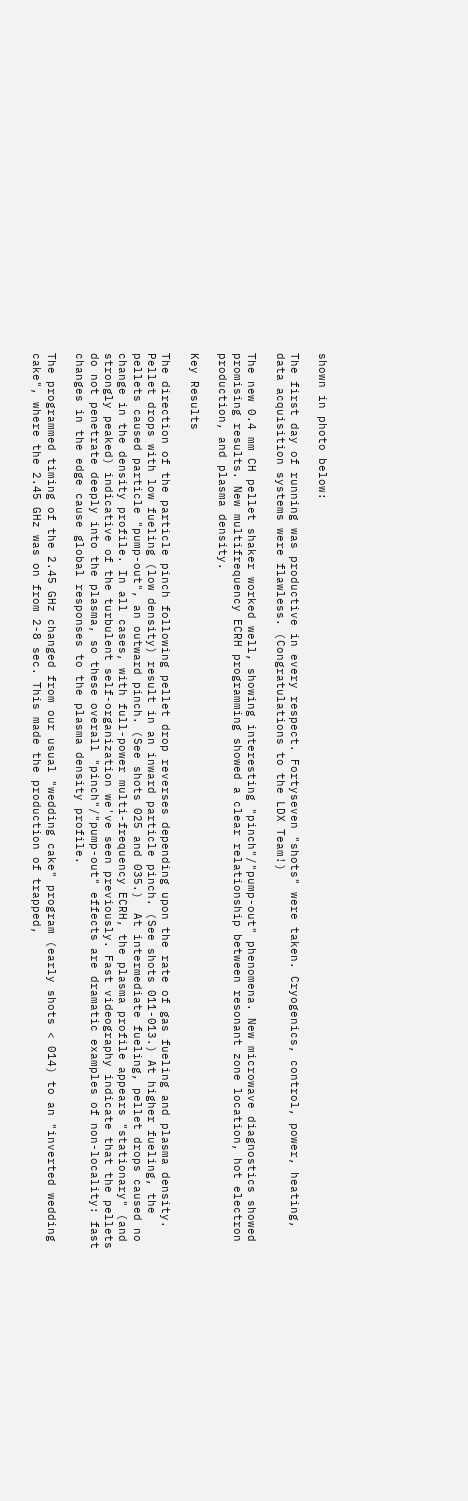shown in photo below:

The first day of running was productive in every respect. Fortyseven "shots" were taken. Cryogenics, control, power, heating, data acquisition systems were flawless. (Congratulations to the LDX Team!)

The new 0.4 mm CH pellet shaker worked well, showing interesting "pinch"/"pump-out" phenomena. New microwave diagnostics showed promising results. New multifrequency ECRH programming showed a clear relationship between resonant zone location, hot electron production, and plasma density.

Key Results

The direction of the particle pinch following pellet drop reverses depending upon the rate of gas fueling and plasma density. Pellet drops with low fueling (low density) result in an inward particle pinch. (See shots 011-013.) At higher fueling, the pellets caused particle "pump-out", an outward pinch. (See shots 025 and 035.)  At intermediate fueling, pellet drops caused no change in the density profile. In all cases, with full-power multi-frequency ECRH, the plasma profile appears "stationary" (and strongly peaked) indicative of the turbulent self-organization we've seen previously. Fast videography indicate that the pellets do not penetrate deeply into the plasma, so these overall "pinch"/"pump-out" effects are dramatic examples of non-locality: fast changes in the edge cause global responses to the plasma density profile.

The programmed timing of the 2.45 GHz changed from our usual "wedding cake" program (early shots < 014) to an "inverted wedding cake", where the 2.45 GHz was on from 2-8 sec. This made the production of trapped,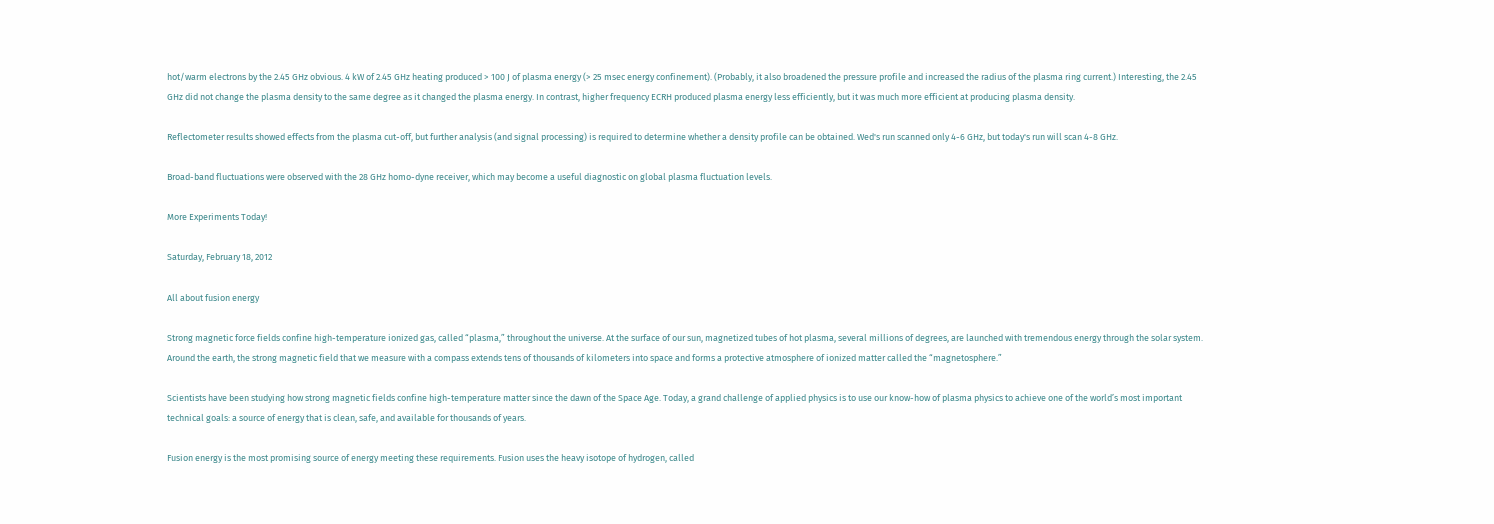hot/warm electrons by the 2.45 GHz obvious. 4 kW of 2.45 GHz heating produced > 100 J of plasma energy (> 25 msec energy confinement). (Probably, it also broadened the pressure profile and increased the radius of the plasma ring current.) Interesting, the 2.45 GHz did not change the plasma density to the same degree as it changed the plasma energy. In contrast, higher frequency ECRH produced plasma energy less efficiently, but it was much more efficient at producing plasma density.

Reflectometer results showed effects from the plasma cut-off, but further analysis (and signal processing) is required to determine whether a density profile can be obtained. Wed's run scanned only 4-6 GHz, but today's run will scan 4-8 GHz.

Broad-band fluctuations were observed with the 28 GHz homo-dyne receiver, which may become a useful diagnostic on global plasma fluctuation levels.

More Experiments Today!

Saturday, February 18, 2012

All about fusion energy

Strong magnetic force fields confine high-temperature ionized gas, called “plasma,” throughout the universe. At the surface of our sun, magnetized tubes of hot plasma, several millions of degrees, are launched with tremendous energy through the solar system. Around the earth, the strong magnetic field that we measure with a compass extends tens of thousands of kilometers into space and forms a protective atmosphere of ionized matter called the “magnetosphere.”

Scientists have been studying how strong magnetic fields confine high-temperature matter since the dawn of the Space Age. Today, a grand challenge of applied physics is to use our know-how of plasma physics to achieve one of the world’s most important technical goals: a source of energy that is clean, safe, and available for thousands of years.

Fusion energy is the most promising source of energy meeting these requirements. Fusion uses the heavy isotope of hydrogen, called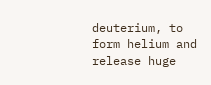deuterium, to form helium and release huge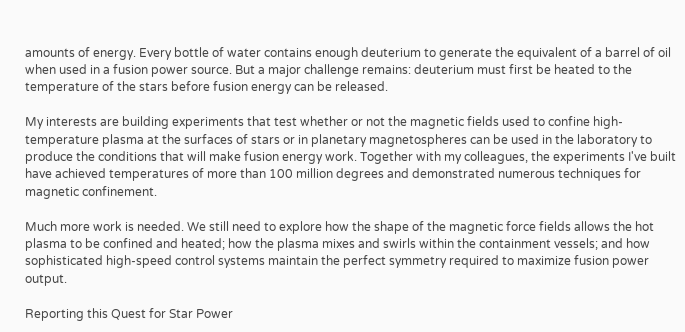amounts of energy. Every bottle of water contains enough deuterium to generate the equivalent of a barrel of oil when used in a fusion power source. But a major challenge remains: deuterium must first be heated to the temperature of the stars before fusion energy can be released.

My interests are building experiments that test whether or not the magnetic fields used to confine high-temperature plasma at the surfaces of stars or in planetary magnetospheres can be used in the laboratory to produce the conditions that will make fusion energy work. Together with my colleagues, the experiments I've built have achieved temperatures of more than 100 million degrees and demonstrated numerous techniques for magnetic confinement.

Much more work is needed. We still need to explore how the shape of the magnetic force fields allows the hot plasma to be confined and heated; how the plasma mixes and swirls within the containment vessels; and how sophisticated high-speed control systems maintain the perfect symmetry required to maximize fusion power output.

Reporting this Quest for Star Power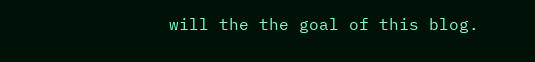will the the goal of this blog.